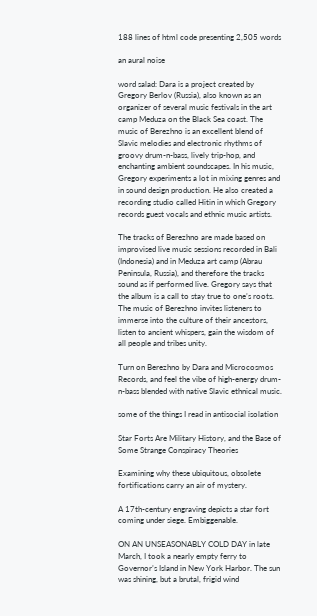188 lines of html code presenting 2,505 words

an aural noise

word salad: Dara is a project created by Gregory Berlov (Russia), also known as an organizer of several music festivals in the art camp Meduza on the Black Sea coast. The music of Berezhno is an excellent blend of Slavic melodies and electronic rhythms of groovy drum-n-bass, lively trip-hop, and enchanting ambient soundscapes. In his music, Gregory experiments a lot in mixing genres and in sound design production. He also created a recording studio called Hitin in which Gregory records guest vocals and ethnic music artists.

The tracks of Berezhno are made based on improvised live music sessions recorded in Bali (Indonesia) and in Meduza art camp (Abrau Peninsula, Russia), and therefore the tracks sound as if performed live. Gregory says that the album is a call to stay true to one’s roots. The music of Berezhno invites listeners to immerse into the culture of their ancestors, listen to ancient whispers, gain the wisdom of all people and tribes unity.

Turn on Berezhno by Dara and Microcosmos Records, and feel the vibe of high-energy drum-n-bass blended with native Slavic ethnical music.

some of the things I read in antisocial isolation

Star Forts Are Military History, and the Base of Some Strange Conspiracy Theories

Examining why these ubiquitous, obsolete fortifications carry an air of mystery.

A 17th-century engraving depicts a star fort coming under siege. Embiggenable.

ON AN UNSEASONABLY COLD DAY in late March, I took a nearly empty ferry to Governor’s Island in New York Harbor. The sun was shining, but a brutal, frigid wind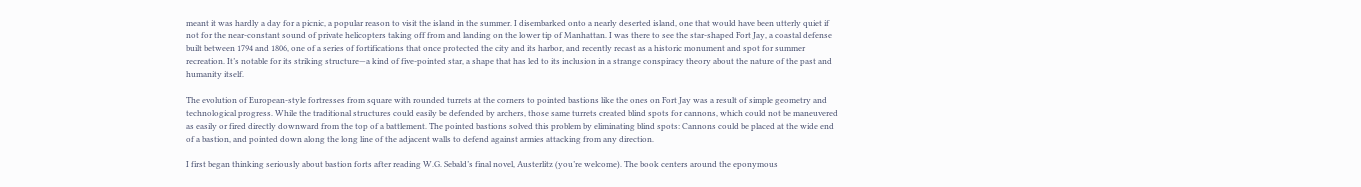meant it was hardly a day for a picnic, a popular reason to visit the island in the summer. I disembarked onto a nearly deserted island, one that would have been utterly quiet if not for the near-constant sound of private helicopters taking off from and landing on the lower tip of Manhattan. I was there to see the star-shaped Fort Jay, a coastal defense built between 1794 and 1806, one of a series of fortifications that once protected the city and its harbor, and recently recast as a historic monument and spot for summer recreation. It’s notable for its striking structure—a kind of five-pointed star, a shape that has led to its inclusion in a strange conspiracy theory about the nature of the past and humanity itself.

The evolution of European-style fortresses from square with rounded turrets at the corners to pointed bastions like the ones on Fort Jay was a result of simple geometry and technological progress. While the traditional structures could easily be defended by archers, those same turrets created blind spots for cannons, which could not be maneuvered as easily or fired directly downward from the top of a battlement. The pointed bastions solved this problem by eliminating blind spots: Cannons could be placed at the wide end of a bastion, and pointed down along the long line of the adjacent walls to defend against armies attacking from any direction.

I first began thinking seriously about bastion forts after reading W.G. Sebald’s final novel, Austerlitz (you’re welcome). The book centers around the eponymous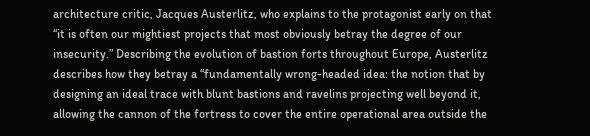architecture critic, Jacques Austerlitz, who explains to the protagonist early on that “it is often our mightiest projects that most obviously betray the degree of our insecurity.” Describing the evolution of bastion forts throughout Europe, Austerlitz describes how they betray a “fundamentally wrong-headed idea: the notion that by designing an ideal trace with blunt bastions and ravelins projecting well beyond it, allowing the cannon of the fortress to cover the entire operational area outside the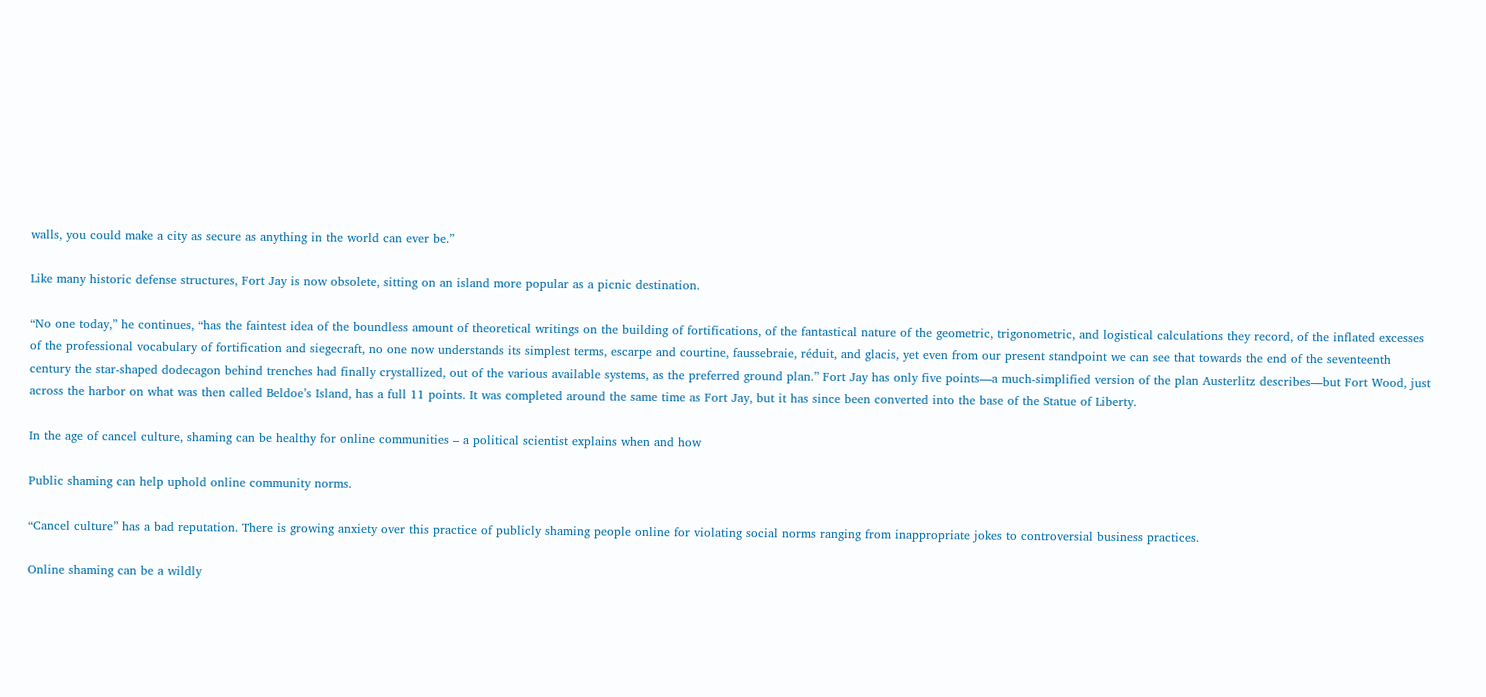walls, you could make a city as secure as anything in the world can ever be.”

Like many historic defense structures, Fort Jay is now obsolete, sitting on an island more popular as a picnic destination.

“No one today,” he continues, “has the faintest idea of the boundless amount of theoretical writings on the building of fortifications, of the fantastical nature of the geometric, trigonometric, and logistical calculations they record, of the inflated excesses of the professional vocabulary of fortification and siegecraft, no one now understands its simplest terms, escarpe and courtine, faussebraie, réduit, and glacis, yet even from our present standpoint we can see that towards the end of the seventeenth century the star-shaped dodecagon behind trenches had finally crystallized, out of the various available systems, as the preferred ground plan.” Fort Jay has only five points—a much-simplified version of the plan Austerlitz describes—but Fort Wood, just across the harbor on what was then called Beldoe’s Island, has a full 11 points. It was completed around the same time as Fort Jay, but it has since been converted into the base of the Statue of Liberty.

In the age of cancel culture, shaming can be healthy for online communities – a political scientist explains when and how

Public shaming can help uphold online community norms.

“Cancel culture” has a bad reputation. There is growing anxiety over this practice of publicly shaming people online for violating social norms ranging from inappropriate jokes to controversial business practices.

Online shaming can be a wildly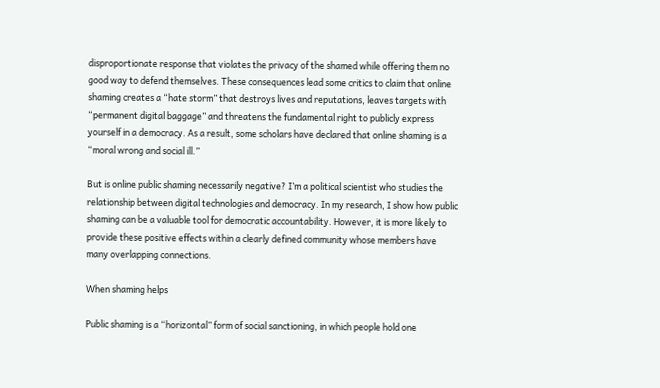disproportionate response that violates the privacy of the shamed while offering them no good way to defend themselves. These consequences lead some critics to claim that online shaming creates a “hate storm” that destroys lives and reputations, leaves targets with “permanent digital baggage” and threatens the fundamental right to publicly express yourself in a democracy. As a result, some scholars have declared that online shaming is a “moral wrong and social ill.”

But is online public shaming necessarily negative? I’m a political scientist who studies the relationship between digital technologies and democracy. In my research, I show how public shaming can be a valuable tool for democratic accountability. However, it is more likely to provide these positive effects within a clearly defined community whose members have many overlapping connections.

When shaming helps

Public shaming is a “horizontal” form of social sanctioning, in which people hold one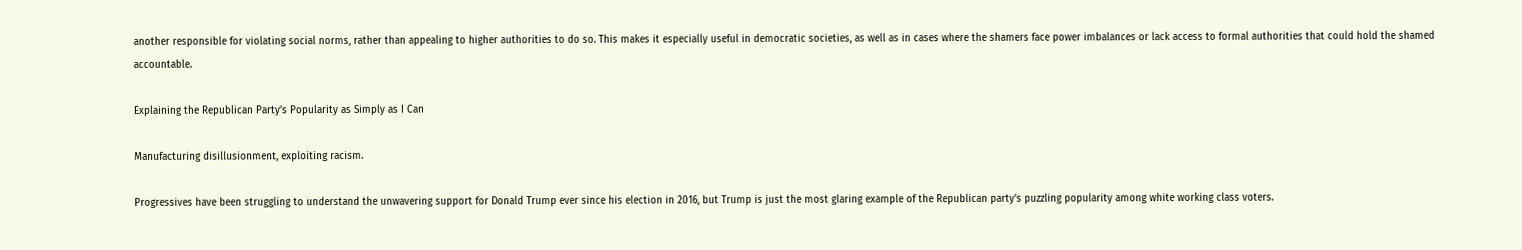another responsible for violating social norms, rather than appealing to higher authorities to do so. This makes it especially useful in democratic societies, as well as in cases where the shamers face power imbalances or lack access to formal authorities that could hold the shamed accountable.

Explaining the Republican Party’s Popularity as Simply as I Can

Manufacturing disillusionment, exploiting racism.

Progressives have been struggling to understand the unwavering support for Donald Trump ever since his election in 2016, but Trump is just the most glaring example of the Republican party’s puzzling popularity among white working class voters.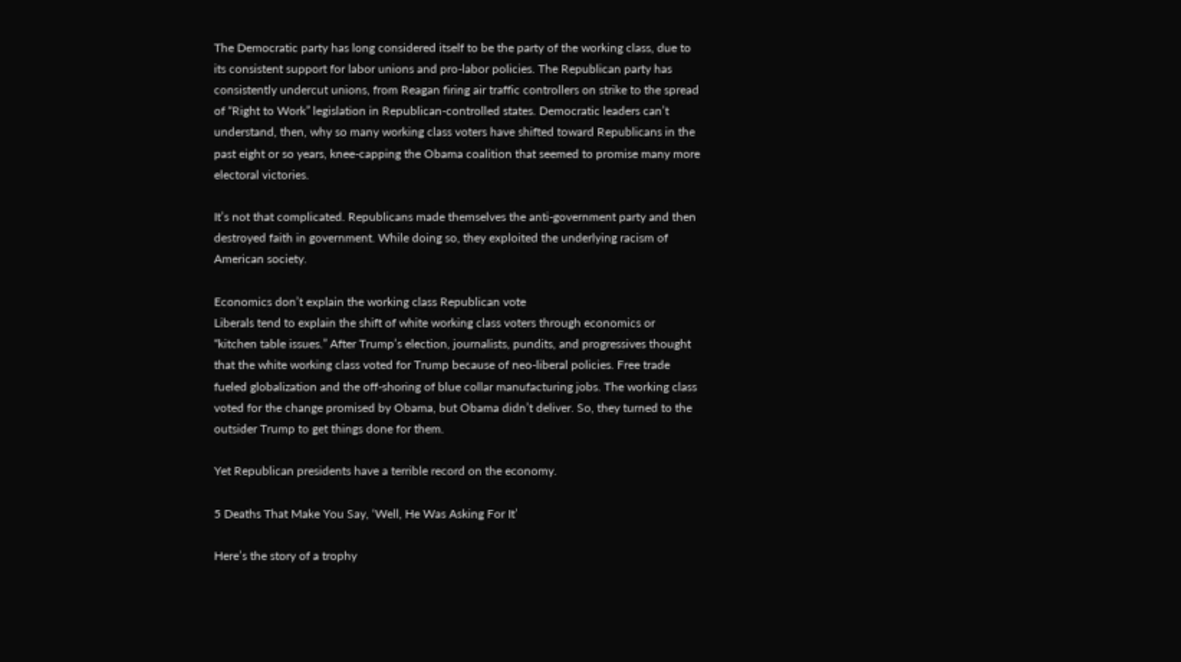The Democratic party has long considered itself to be the party of the working class, due to its consistent support for labor unions and pro-labor policies. The Republican party has consistently undercut unions, from Reagan firing air traffic controllers on strike to the spread of “Right to Work” legislation in Republican-controlled states. Democratic leaders can’t understand, then, why so many working class voters have shifted toward Republicans in the past eight or so years, knee-capping the Obama coalition that seemed to promise many more electoral victories.

It’s not that complicated. Republicans made themselves the anti-government party and then destroyed faith in government. While doing so, they exploited the underlying racism of American society.

Economics don’t explain the working class Republican vote
Liberals tend to explain the shift of white working class voters through economics or “kitchen table issues.” After Trump’s election, journalists, pundits, and progressives thought that the white working class voted for Trump because of neo-liberal policies. Free trade fueled globalization and the off-shoring of blue collar manufacturing jobs. The working class voted for the change promised by Obama, but Obama didn’t deliver. So, they turned to the outsider Trump to get things done for them.

Yet Republican presidents have a terrible record on the economy.

5 Deaths That Make You Say, ‘Well, He Was Asking For It’

Here’s the story of a trophy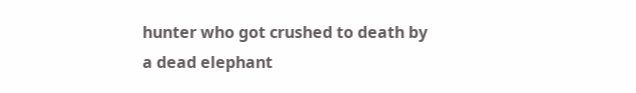hunter who got crushed to death by a dead elephant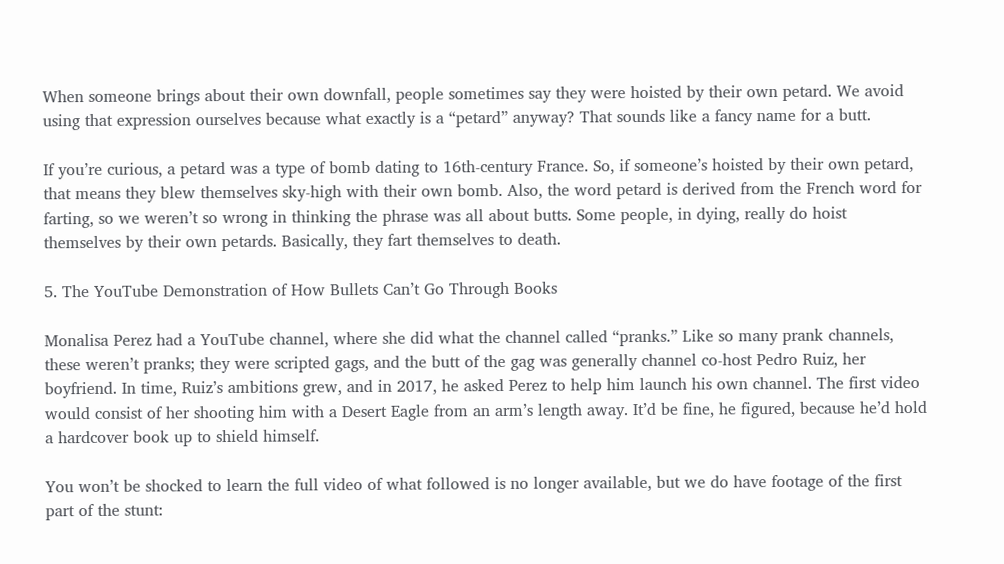When someone brings about their own downfall, people sometimes say they were hoisted by their own petard. We avoid using that expression ourselves because what exactly is a “petard” anyway? That sounds like a fancy name for a butt.

If you’re curious, a petard was a type of bomb dating to 16th-century France. So, if someone’s hoisted by their own petard, that means they blew themselves sky-high with their own bomb. Also, the word petard is derived from the French word for farting, so we weren’t so wrong in thinking the phrase was all about butts. Some people, in dying, really do hoist themselves by their own petards. Basically, they fart themselves to death.

5. The YouTube Demonstration of How Bullets Can’t Go Through Books

Monalisa Perez had a YouTube channel, where she did what the channel called “pranks.” Like so many prank channels, these weren’t pranks; they were scripted gags, and the butt of the gag was generally channel co-host Pedro Ruiz, her boyfriend. In time, Ruiz’s ambitions grew, and in 2017, he asked Perez to help him launch his own channel. The first video would consist of her shooting him with a Desert Eagle from an arm’s length away. It’d be fine, he figured, because he’d hold a hardcover book up to shield himself.

You won’t be shocked to learn the full video of what followed is no longer available, but we do have footage of the first part of the stunt: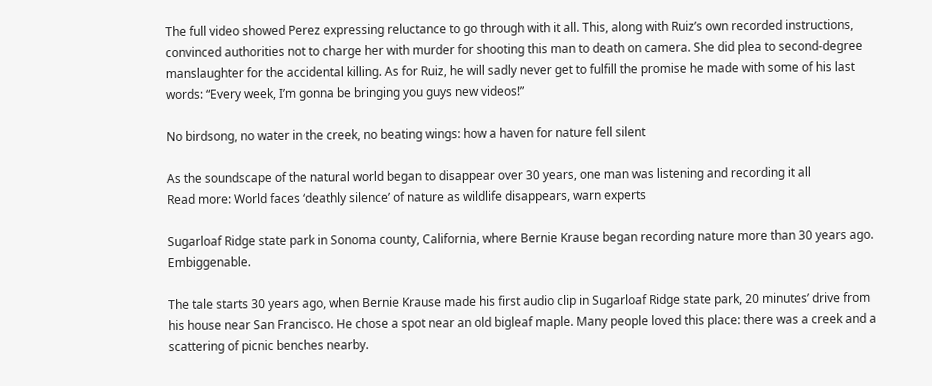The full video showed Perez expressing reluctance to go through with it all. This, along with Ruiz’s own recorded instructions, convinced authorities not to charge her with murder for shooting this man to death on camera. She did plea to second-degree manslaughter for the accidental killing. As for Ruiz, he will sadly never get to fulfill the promise he made with some of his last words: “Every week, I’m gonna be bringing you guys new videos!”

No birdsong, no water in the creek, no beating wings: how a haven for nature fell silent

As the soundscape of the natural world began to disappear over 30 years, one man was listening and recording it all
Read more: World faces ‘deathly silence’ of nature as wildlife disappears, warn experts

Sugarloaf Ridge state park in Sonoma county, California, where Bernie Krause began recording nature more than 30 years ago. Embiggenable.

The tale starts 30 years ago, when Bernie Krause made his first audio clip in Sugarloaf Ridge state park, 20 minutes’ drive from his house near San Francisco. He chose a spot near an old bigleaf maple. Many people loved this place: there was a creek and a scattering of picnic benches nearby.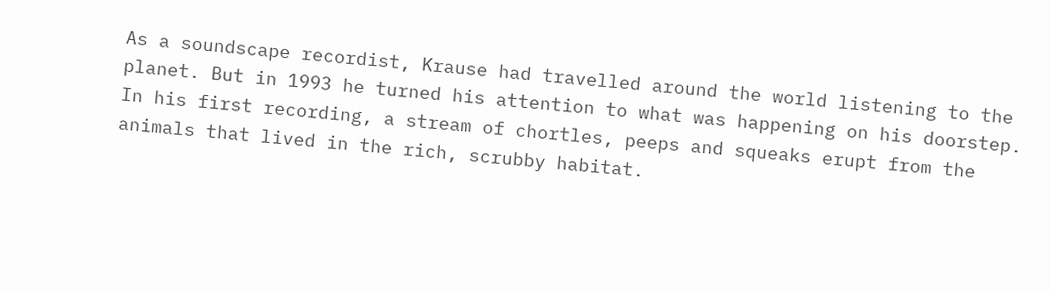As a soundscape recordist, Krause had travelled around the world listening to the planet. But in 1993 he turned his attention to what was happening on his doorstep. In his first recording, a stream of chortles, peeps and squeaks erupt from the animals that lived in the rich, scrubby habitat.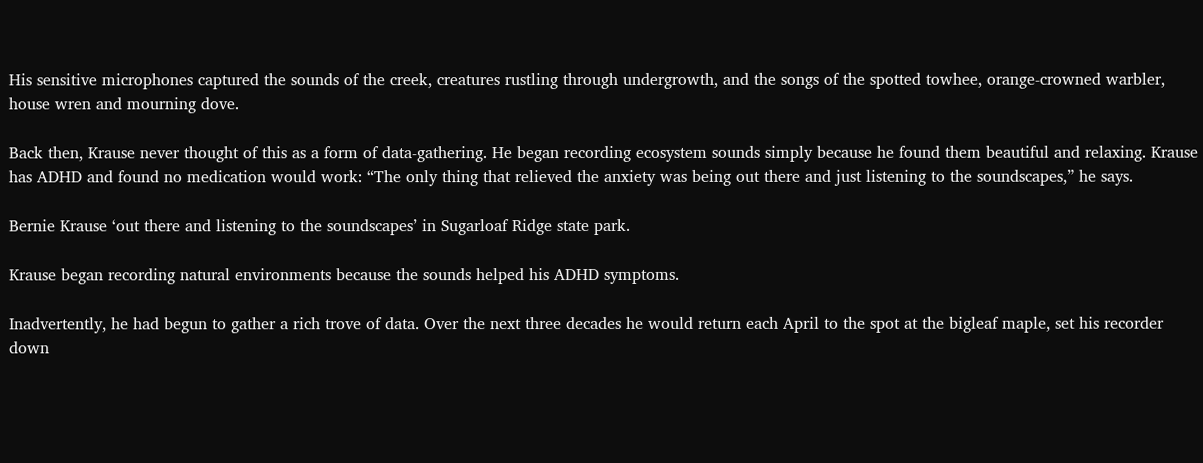His sensitive microphones captured the sounds of the creek, creatures rustling through undergrowth, and the songs of the spotted towhee, orange-crowned warbler, house wren and mourning dove.

Back then, Krause never thought of this as a form of data-gathering. He began recording ecosystem sounds simply because he found them beautiful and relaxing. Krause has ADHD and found no medication would work: “The only thing that relieved the anxiety was being out there and just listening to the soundscapes,” he says.

Bernie Krause ‘out there and listening to the soundscapes’ in Sugarloaf Ridge state park.

Krause began recording natural environments because the sounds helped his ADHD symptoms.

Inadvertently, he had begun to gather a rich trove of data. Over the next three decades he would return each April to the spot at the bigleaf maple, set his recorder down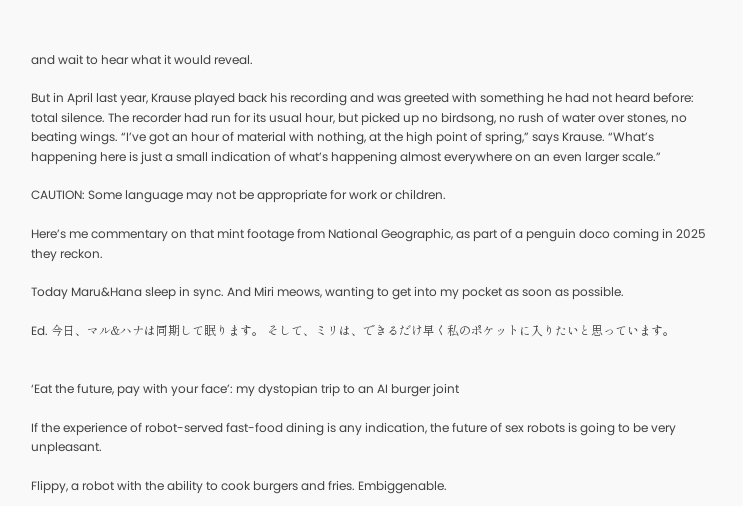and wait to hear what it would reveal.

But in April last year, Krause played back his recording and was greeted with something he had not heard before: total silence. The recorder had run for its usual hour, but picked up no birdsong, no rush of water over stones, no beating wings. “I’ve got an hour of material with nothing, at the high point of spring,” says Krause. “What’s happening here is just a small indication of what’s happening almost everywhere on an even larger scale.”

CAUTION: Some language may not be appropriate for work or children.

Here’s me commentary on that mint footage from National Geographic, as part of a penguin doco coming in 2025 they reckon.

Today Maru&Hana sleep in sync. And Miri meows, wanting to get into my pocket as soon as possible.

Ed. 今日、マル&ハナは同期して眠ります。 そして、ミリは、できるだけ早く私のポケットに入りたいと思っています。


‘Eat the future, pay with your face’: my dystopian trip to an AI burger joint

If the experience of robot-served fast-food dining is any indication, the future of sex robots is going to be very unpleasant.

Flippy, a robot with the ability to cook burgers and fries. Embiggenable.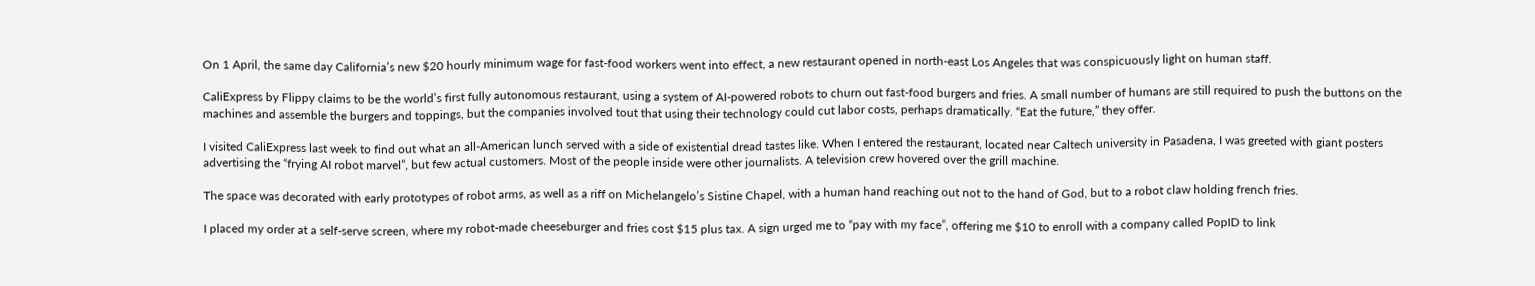On 1 April, the same day California’s new $20 hourly minimum wage for fast-food workers went into effect, a new restaurant opened in north-east Los Angeles that was conspicuously light on human staff.

CaliExpress by Flippy claims to be the world’s first fully autonomous restaurant, using a system of AI-powered robots to churn out fast-food burgers and fries. A small number of humans are still required to push the buttons on the machines and assemble the burgers and toppings, but the companies involved tout that using their technology could cut labor costs, perhaps dramatically. “Eat the future,” they offer.

I visited CaliExpress last week to find out what an all-American lunch served with a side of existential dread tastes like. When I entered the restaurant, located near Caltech university in Pasadena, I was greeted with giant posters advertising the “frying AI robot marvel”, but few actual customers. Most of the people inside were other journalists. A television crew hovered over the grill machine.

The space was decorated with early prototypes of robot arms, as well as a riff on Michelangelo’s Sistine Chapel, with a human hand reaching out not to the hand of God, but to a robot claw holding french fries.

I placed my order at a self-serve screen, where my robot-made cheeseburger and fries cost $15 plus tax. A sign urged me to “pay with my face”, offering me $10 to enroll with a company called PopID to link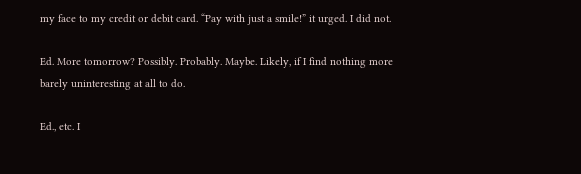my face to my credit or debit card. “Pay with just a smile!” it urged. I did not.

Ed. More tomorrow? Possibly. Probably. Maybe. Likely, if I find nothing more barely uninteresting at all to do.

Ed., etc. I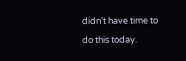didn’t have time to do this today.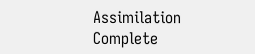Assimilation Complete